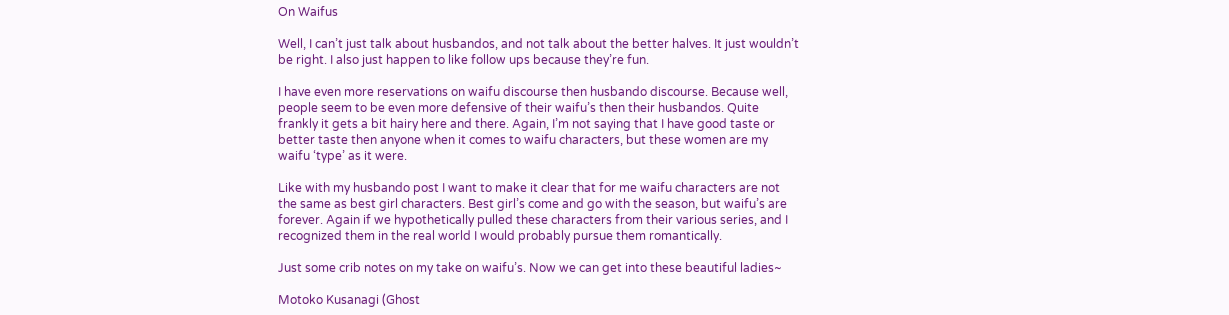On Waifus

Well, I can’t just talk about husbandos, and not talk about the better halves. It just wouldn’t be right. I also just happen to like follow ups because they’re fun.

I have even more reservations on waifu discourse then husbando discourse. Because well, people seem to be even more defensive of their waifu’s then their husbandos. Quite frankly it gets a bit hairy here and there. Again, I’m not saying that I have good taste or better taste then anyone when it comes to waifu characters, but these women are my waifu ‘type’ as it were.

Like with my husbando post I want to make it clear that for me waifu characters are not the same as best girl characters. Best girl’s come and go with the season, but waifu’s are forever. Again if we hypothetically pulled these characters from their various series, and I recognized them in the real world I would probably pursue them romantically.

Just some crib notes on my take on waifu’s. Now we can get into these beautiful ladies~

Motoko Kusanagi (Ghost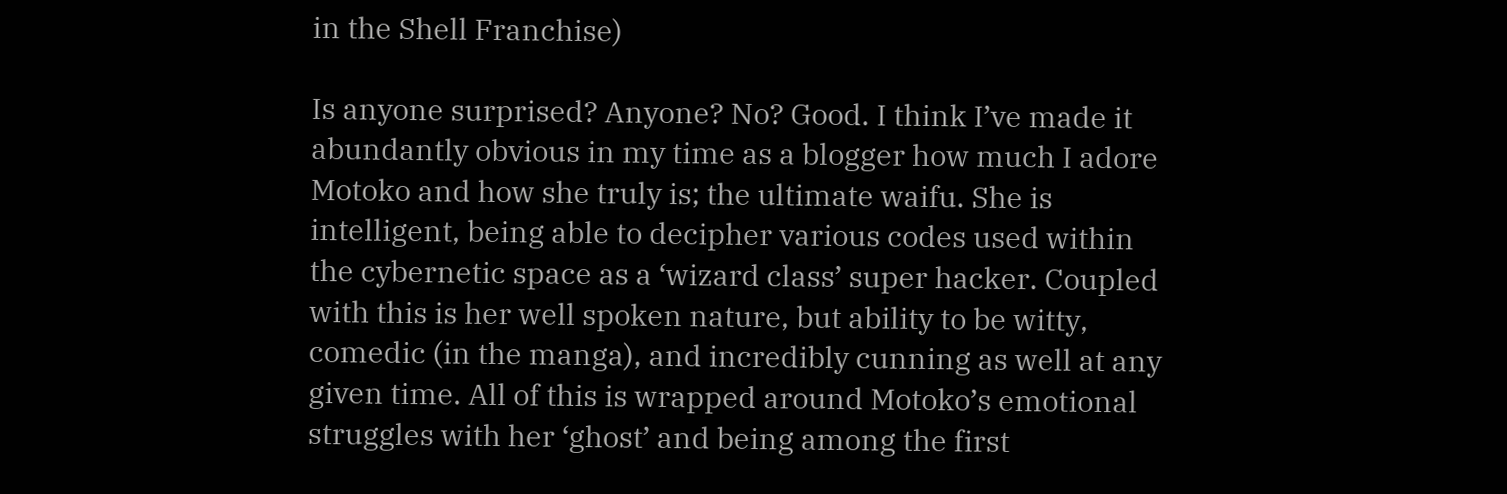in the Shell Franchise)

Is anyone surprised? Anyone? No? Good. I think I’ve made it abundantly obvious in my time as a blogger how much I adore Motoko and how she truly is; the ultimate waifu. She is intelligent, being able to decipher various codes used within the cybernetic space as a ‘wizard class’ super hacker. Coupled with this is her well spoken nature, but ability to be witty, comedic (in the manga), and incredibly cunning as well at any given time. All of this is wrapped around Motoko’s emotional struggles with her ‘ghost’ and being among the first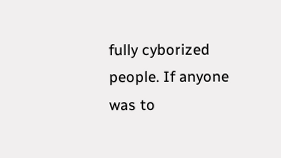fully cyborized people. If anyone was to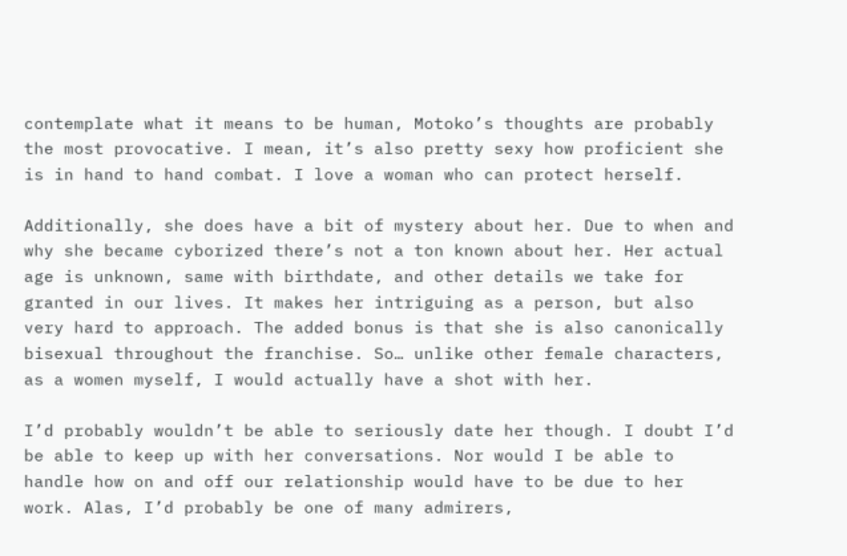contemplate what it means to be human, Motoko’s thoughts are probably the most provocative. I mean, it’s also pretty sexy how proficient she is in hand to hand combat. I love a woman who can protect herself.

Additionally, she does have a bit of mystery about her. Due to when and why she became cyborized there’s not a ton known about her. Her actual age is unknown, same with birthdate, and other details we take for granted in our lives. It makes her intriguing as a person, but also very hard to approach. The added bonus is that she is also canonically bisexual throughout the franchise. So… unlike other female characters, as a women myself, I would actually have a shot with her.

I’d probably wouldn’t be able to seriously date her though. I doubt I’d be able to keep up with her conversations. Nor would I be able to handle how on and off our relationship would have to be due to her work. Alas, I’d probably be one of many admirers,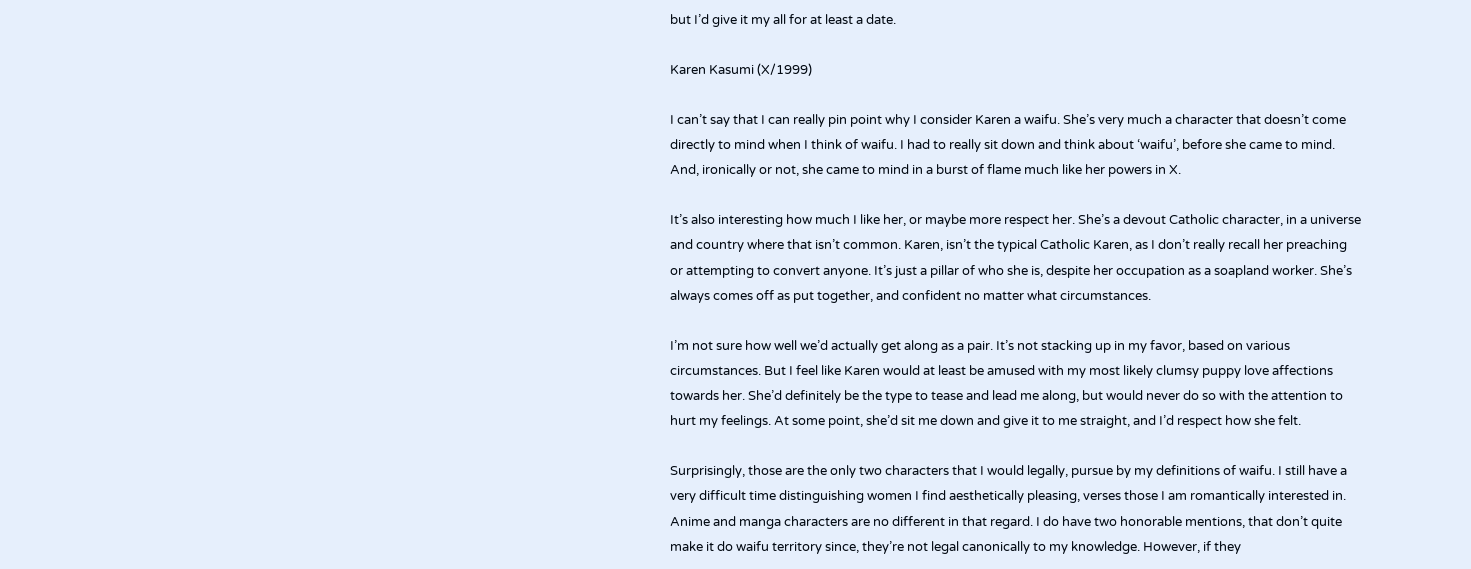but I’d give it my all for at least a date.

Karen Kasumi (X/1999)

I can’t say that I can really pin point why I consider Karen a waifu. She’s very much a character that doesn’t come directly to mind when I think of waifu. I had to really sit down and think about ‘waifu’, before she came to mind. And, ironically or not, she came to mind in a burst of flame much like her powers in X.

It’s also interesting how much I like her, or maybe more respect her. She’s a devout Catholic character, in a universe and country where that isn’t common. Karen, isn’t the typical Catholic Karen, as I don’t really recall her preaching or attempting to convert anyone. It’s just a pillar of who she is, despite her occupation as a soapland worker. She’s always comes off as put together, and confident no matter what circumstances.

I’m not sure how well we’d actually get along as a pair. It’s not stacking up in my favor, based on various circumstances. But I feel like Karen would at least be amused with my most likely clumsy puppy love affections towards her. She’d definitely be the type to tease and lead me along, but would never do so with the attention to hurt my feelings. At some point, she’d sit me down and give it to me straight, and I’d respect how she felt.

Surprisingly, those are the only two characters that I would legally, pursue by my definitions of waifu. I still have a very difficult time distinguishing women I find aesthetically pleasing, verses those I am romantically interested in. Anime and manga characters are no different in that regard. I do have two honorable mentions, that don’t quite make it do waifu territory since, they’re not legal canonically to my knowledge. However, if they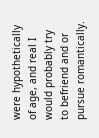were hypothetically of age, and real I would probably try to befriend and or pursue romantically.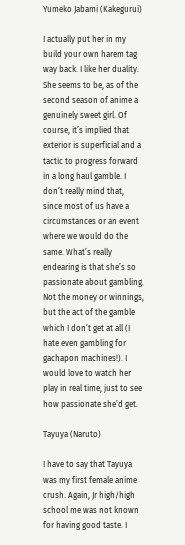Yumeko Jabami (Kakegurui)

I actually put her in my build your own harem tag way back. I like her duality. She seems to be, as of the second season of anime a genuinely sweet girl. Of course, it’s implied that exterior is superficial and a tactic to progress forward in a long haul gamble. I don’t really mind that, since most of us have a circumstances or an event where we would do the same. What’s really endearing is that she’s so passionate about gambling. Not the money or winnings, but the act of the gamble which I don’t get at all (I hate even gambling for gachapon machines!). I would love to watch her play in real time, just to see how passionate she’d get.

Tayuya (Naruto)

I have to say that Tayuya was my first female anime crush. Again, Jr high/high school me was not known for having good taste. I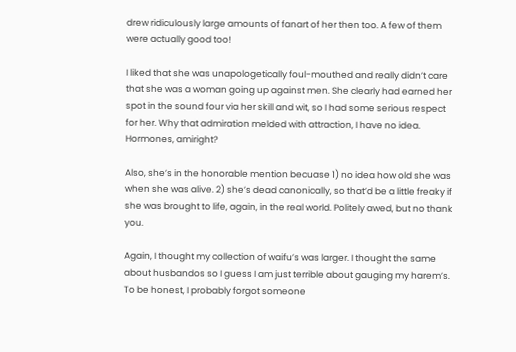drew ridiculously large amounts of fanart of her then too. A few of them were actually good too!

I liked that she was unapologetically foul-mouthed and really didn’t care that she was a woman going up against men. She clearly had earned her spot in the sound four via her skill and wit, so I had some serious respect for her. Why that admiration melded with attraction, I have no idea. Hormones, amiright?

Also, she’s in the honorable mention becuase 1) no idea how old she was when she was alive. 2) she’s dead canonically, so that’d be a little freaky if she was brought to life, again, in the real world. Politely awed, but no thank you.

Again, I thought my collection of waifu’s was larger. I thought the same about husbandos so I guess I am just terrible about gauging my harem’s. To be honest, I probably forgot someone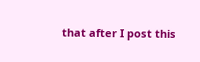that after I post this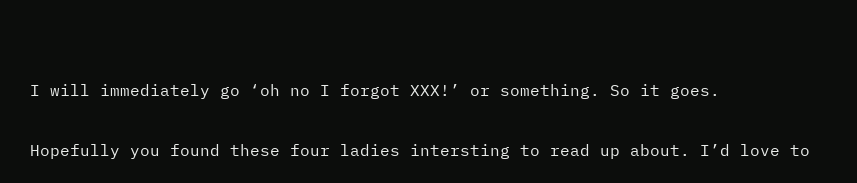I will immediately go ‘oh no I forgot XXX!’ or something. So it goes.

Hopefully you found these four ladies intersting to read up about. I’d love to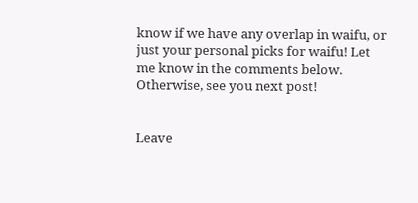know if we have any overlap in waifu, or just your personal picks for waifu! Let me know in the comments below. Otherwise, see you next post!


Leave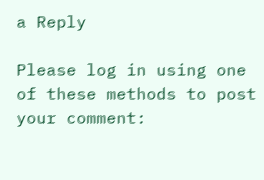a Reply

Please log in using one of these methods to post your comment: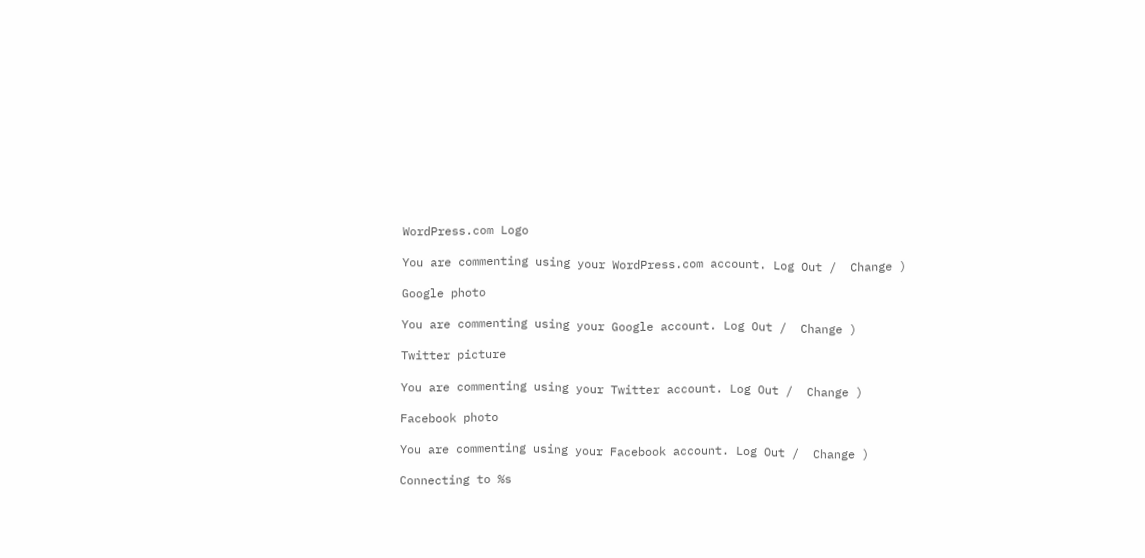WordPress.com Logo

You are commenting using your WordPress.com account. Log Out /  Change )

Google photo

You are commenting using your Google account. Log Out /  Change )

Twitter picture

You are commenting using your Twitter account. Log Out /  Change )

Facebook photo

You are commenting using your Facebook account. Log Out /  Change )

Connecting to %s